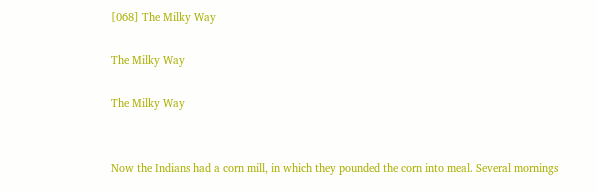[068] The Milky Way

The Milky Way

The Milky Way


Now the Indians had a corn mill, in which they pounded the corn into meal. Several mornings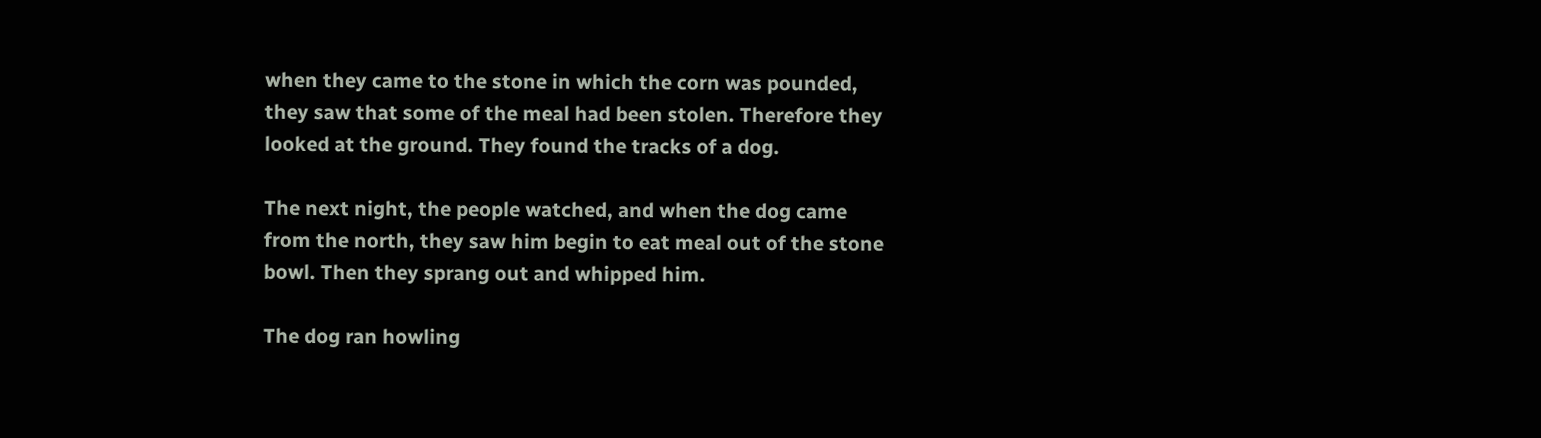when they came to the stone in which the corn was pounded, they saw that some of the meal had been stolen. Therefore they looked at the ground. They found the tracks of a dog.

The next night, the people watched, and when the dog came from the north, they saw him begin to eat meal out of the stone bowl. Then they sprang out and whipped him.

The dog ran howling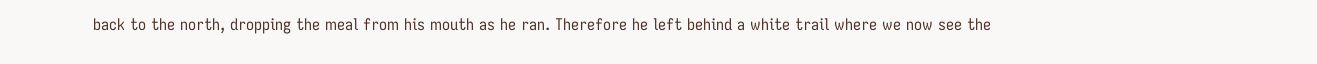back to the north, dropping the meal from his mouth as he ran. Therefore he left behind a white trail where we now see the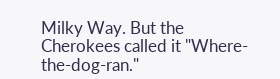Milky Way. But the Cherokees called it "Where-the-dog-ran."